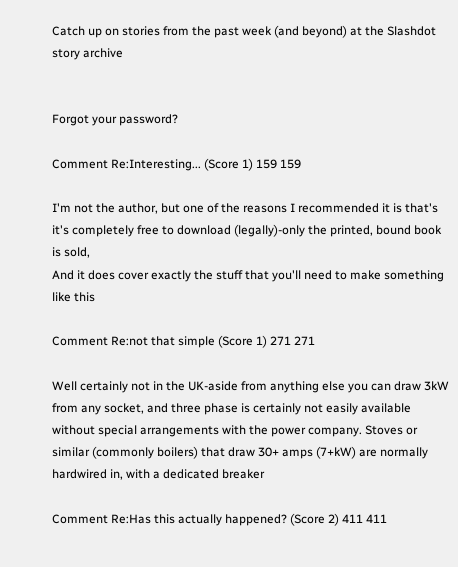Catch up on stories from the past week (and beyond) at the Slashdot story archive


Forgot your password?

Comment Re:Interesting... (Score 1) 159 159

I'm not the author, but one of the reasons I recommended it is that's it's completely free to download (legally)-only the printed, bound book is sold,
And it does cover exactly the stuff that you'll need to make something like this

Comment Re:not that simple (Score 1) 271 271

Well certainly not in the UK-aside from anything else you can draw 3kW from any socket, and three phase is certainly not easily available without special arrangements with the power company. Stoves or similar (commonly boilers) that draw 30+ amps (7+kW) are normally hardwired in, with a dedicated breaker

Comment Re:Has this actually happened? (Score 2) 411 411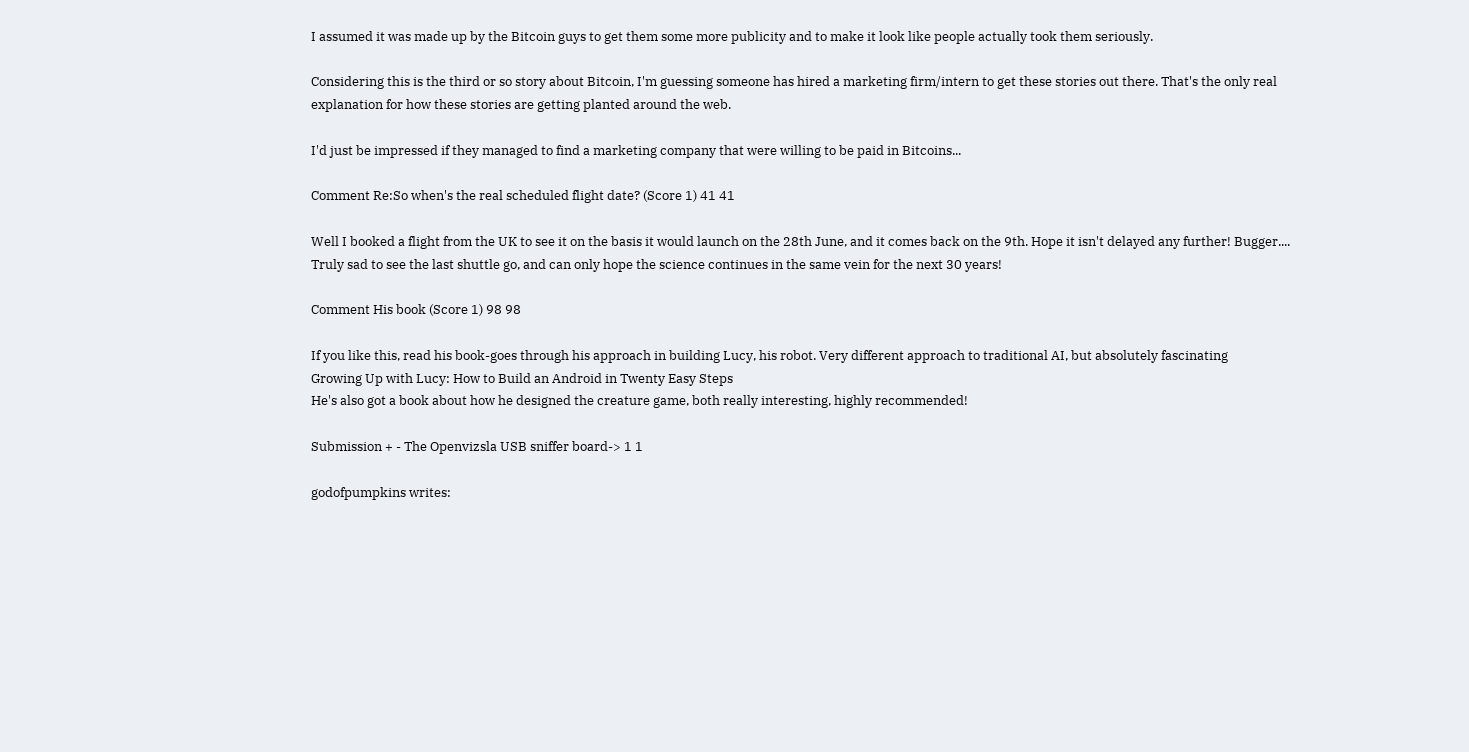I assumed it was made up by the Bitcoin guys to get them some more publicity and to make it look like people actually took them seriously.

Considering this is the third or so story about Bitcoin, I'm guessing someone has hired a marketing firm/intern to get these stories out there. That's the only real explanation for how these stories are getting planted around the web.

I'd just be impressed if they managed to find a marketing company that were willing to be paid in Bitcoins...

Comment Re:So when's the real scheduled flight date? (Score 1) 41 41

Well I booked a flight from the UK to see it on the basis it would launch on the 28th June, and it comes back on the 9th. Hope it isn't delayed any further! Bugger.... Truly sad to see the last shuttle go, and can only hope the science continues in the same vein for the next 30 years!

Comment His book (Score 1) 98 98

If you like this, read his book-goes through his approach in building Lucy, his robot. Very different approach to traditional AI, but absolutely fascinating
Growing Up with Lucy: How to Build an Android in Twenty Easy Steps
He's also got a book about how he designed the creature game, both really interesting, highly recommended!

Submission + - The Openvizsla USB sniffer board-> 1 1

godofpumpkins writes: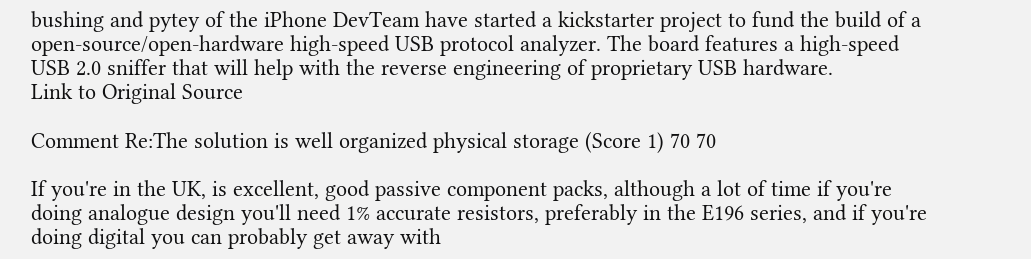bushing and pytey of the iPhone DevTeam have started a kickstarter project to fund the build of a open-source/open-hardware high-speed USB protocol analyzer. The board features a high-speed USB 2.0 sniffer that will help with the reverse engineering of proprietary USB hardware.
Link to Original Source

Comment Re:The solution is well organized physical storage (Score 1) 70 70

If you're in the UK, is excellent, good passive component packs, although a lot of time if you're doing analogue design you'll need 1% accurate resistors, preferably in the E196 series, and if you're doing digital you can probably get away with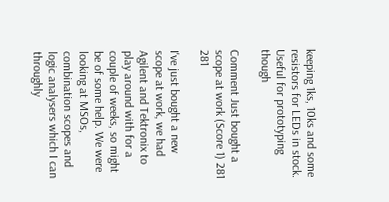keeping 1ks, 10ks and some resistors for LEDs in stock. Useful for prototyping though

Comment Just bought a scope at work (Score 1) 281 281

I've just bought a new scope at work, we had Agilent and Tektronix to play around with for a couple of weeks, so might be of some help. We were looking at MSOs, combination scopes and logic analysers which I can throughly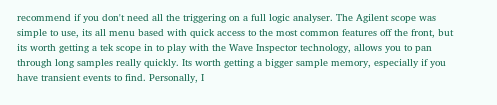recommend if you don't need all the triggering on a full logic analyser. The Agilent scope was simple to use, its all menu based with quick access to the most common features off the front, but its worth getting a tek scope in to play with the Wave Inspector technology, allows you to pan through long samples really quickly. Its worth getting a bigger sample memory, especially if you have transient events to find. Personally, I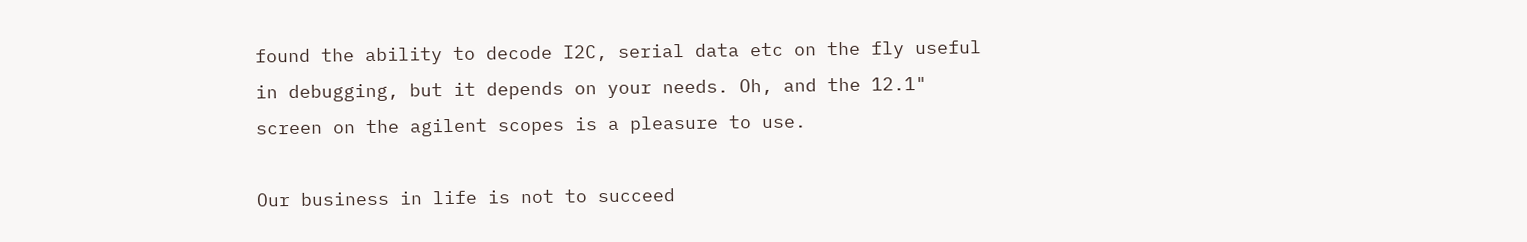found the ability to decode I2C, serial data etc on the fly useful in debugging, but it depends on your needs. Oh, and the 12.1" screen on the agilent scopes is a pleasure to use.

Our business in life is not to succeed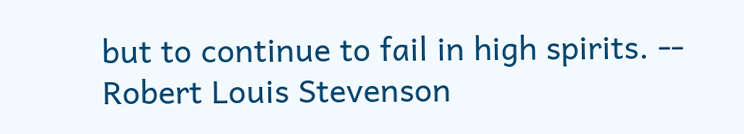but to continue to fail in high spirits. -- Robert Louis Stevenson